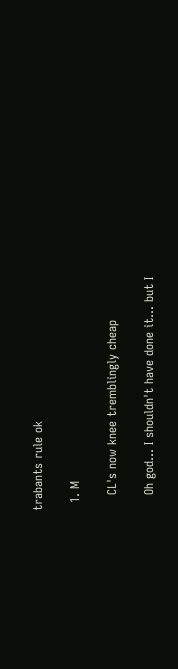trabants rule ok

  1. M

    CL's now knee tremblingly cheap

    Oh god... I shouldn't have done it... but I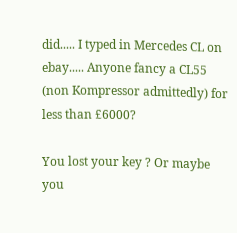did..... I typed in Mercedes CL on ebay..... Anyone fancy a CL55 (non Kompressor admittedly) for less than £6000?

You lost your key ? Or maybe you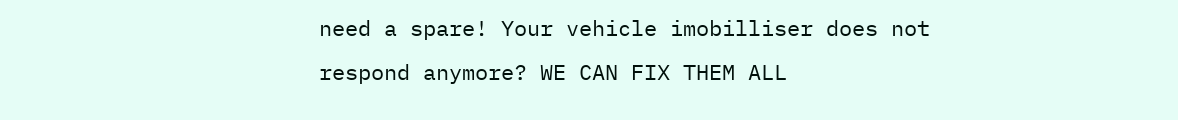need a spare! Your vehicle imobilliser does not respond anymore? WE CAN FIX THEM ALL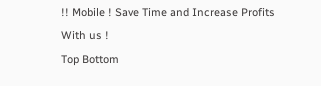!! Mobile ! Save Time and Increase Profits With us !
Top Bottom